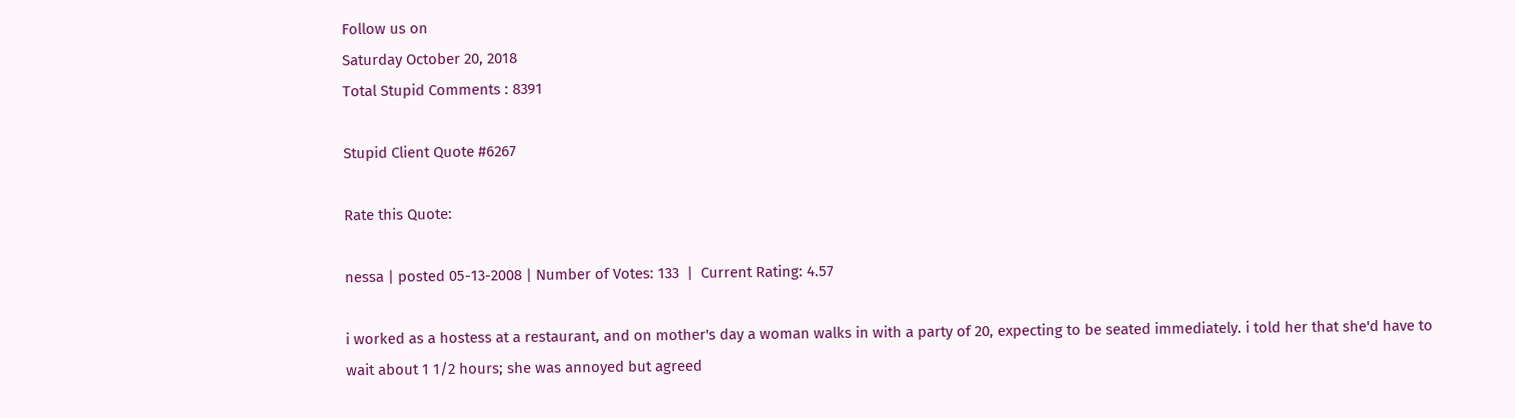Follow us on
Saturday October 20, 2018
Total Stupid Comments : 8391

Stupid Client Quote #6267

Rate this Quote:

nessa | posted 05-13-2008 | Number of Votes: 133  |  Current Rating: 4.57

i worked as a hostess at a restaurant, and on mother's day a woman walks in with a party of 20, expecting to be seated immediately. i told her that she'd have to wait about 1 1/2 hours; she was annoyed but agreed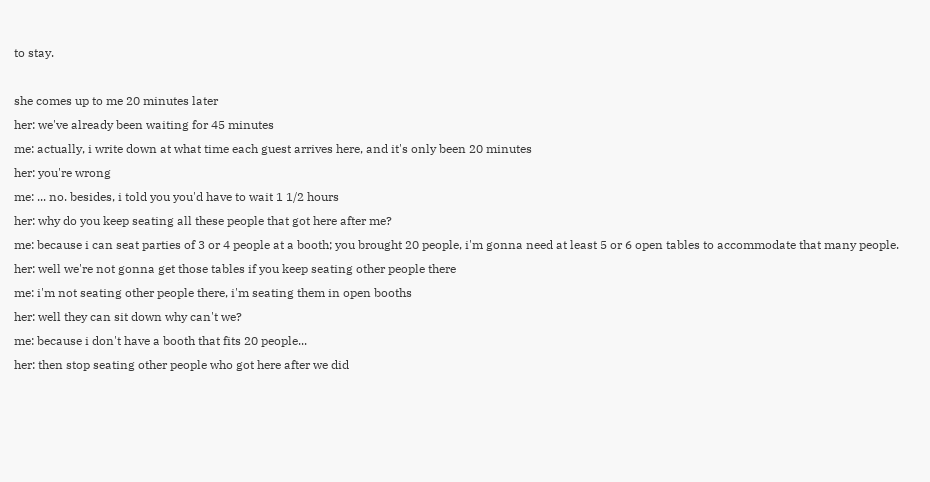to stay.

she comes up to me 20 minutes later
her: we've already been waiting for 45 minutes
me: actually, i write down at what time each guest arrives here, and it's only been 20 minutes
her: you're wrong
me: ... no. besides, i told you you'd have to wait 1 1/2 hours
her: why do you keep seating all these people that got here after me?
me: because i can seat parties of 3 or 4 people at a booth; you brought 20 people, i'm gonna need at least 5 or 6 open tables to accommodate that many people.
her: well we're not gonna get those tables if you keep seating other people there
me: i'm not seating other people there, i'm seating them in open booths
her: well they can sit down why can't we?
me: because i don't have a booth that fits 20 people...
her: then stop seating other people who got here after we did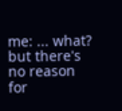me: ... what? but there's no reason for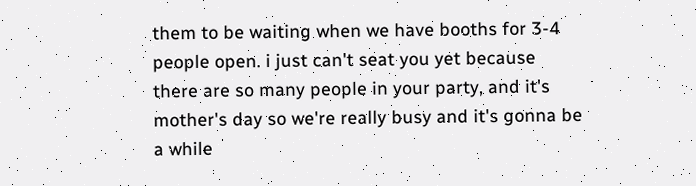them to be waiting when we have booths for 3-4 people open. i just can't seat you yet because there are so many people in your party, and it's mother's day so we're really busy and it's gonna be a while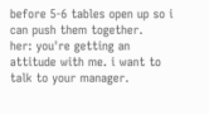before 5-6 tables open up so i can push them together.
her: you're getting an attitude with me. i want to talk to your manager.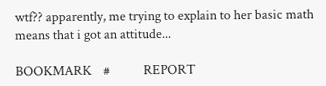wtf?? apparently, me trying to explain to her basic math means that i got an attitude...

BOOKMARK    #           REPORT